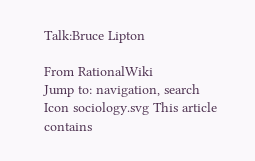Talk:Bruce Lipton

From RationalWiki
Jump to: navigation, search
Icon sociology.svg This article contains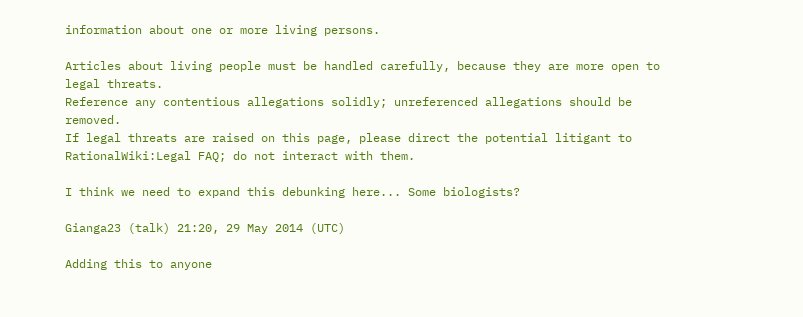information about one or more living persons.

Articles about living people must be handled carefully, because they are more open to legal threats.
Reference any contentious allegations solidly; unreferenced allegations should be removed.
If legal threats are raised on this page, please direct the potential litigant to RationalWiki:Legal FAQ; do not interact with them.

I think we need to expand this debunking here... Some biologists?

Gianga23 (talk) 21:20, 29 May 2014 (UTC)

Adding this to anyone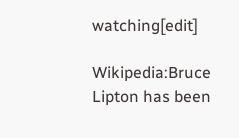watching[edit]

Wikipedia:Bruce Lipton has been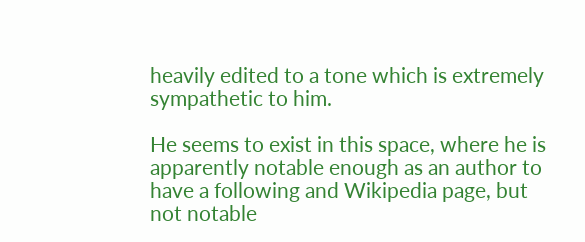heavily edited to a tone which is extremely sympathetic to him.

He seems to exist in this space, where he is apparently notable enough as an author to have a following and Wikipedia page, but not notable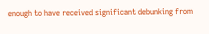enough to have received significant debunking from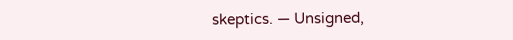skeptics. — Unsigned,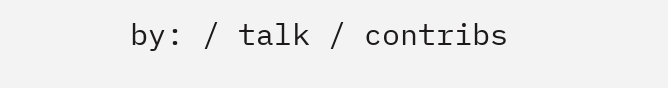by: / talk / contribs